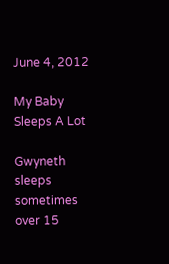June 4, 2012

My Baby Sleeps A Lot

Gwyneth sleeps sometimes over 15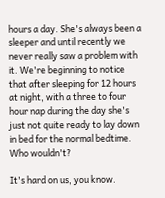hours a day. She's always been a sleeper and until recently we never really saw a problem with it. We're beginning to notice that after sleeping for 12 hours at night, with a three to four hour nap during the day she's just not quite ready to lay down in bed for the normal bedtime. Who wouldn't?

It's hard on us, you know.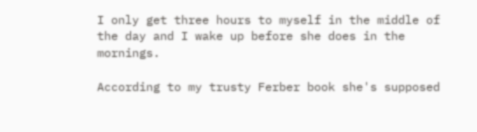I only get three hours to myself in the middle of the day and I wake up before she does in the mornings.

According to my trusty Ferber book she's supposed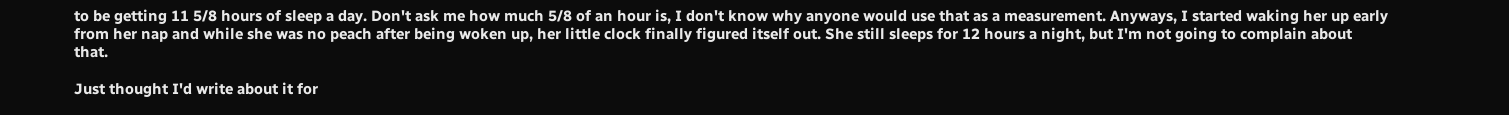to be getting 11 5/8 hours of sleep a day. Don't ask me how much 5/8 of an hour is, I don't know why anyone would use that as a measurement. Anyways, I started waking her up early from her nap and while she was no peach after being woken up, her little clock finally figured itself out. She still sleeps for 12 hours a night, but I'm not going to complain about that.

Just thought I'd write about it for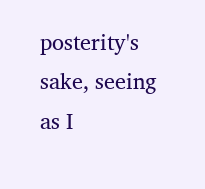posterity's sake, seeing as I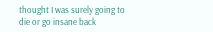thought I was surely going to die or go insane back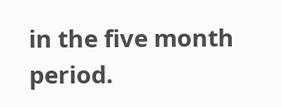in the five month period.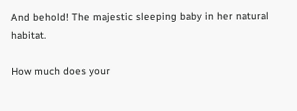And behold! The majestic sleeping baby in her natural habitat.

How much does your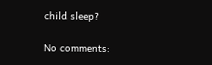child sleep?

No comments: